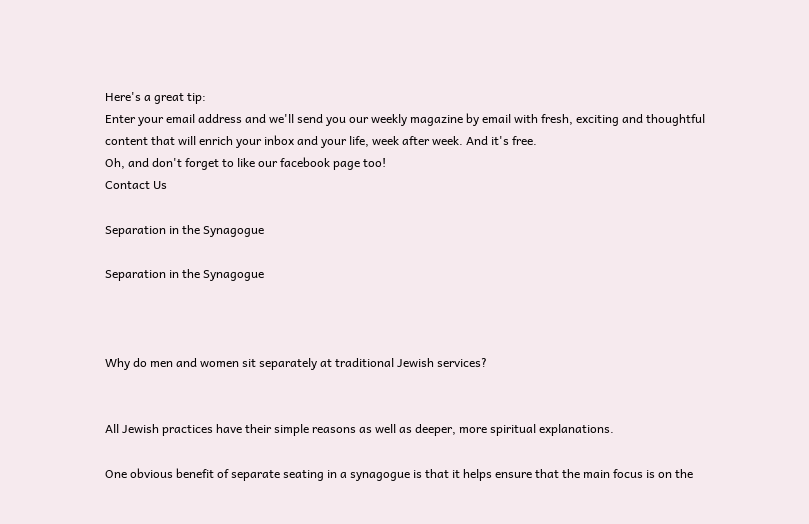Here's a great tip:
Enter your email address and we'll send you our weekly magazine by email with fresh, exciting and thoughtful content that will enrich your inbox and your life, week after week. And it's free.
Oh, and don't forget to like our facebook page too!
Contact Us

Separation in the Synagogue

Separation in the Synagogue



Why do men and women sit separately at traditional Jewish services?


All Jewish practices have their simple reasons as well as deeper, more spiritual explanations.

One obvious benefit of separate seating in a synagogue is that it helps ensure that the main focus is on the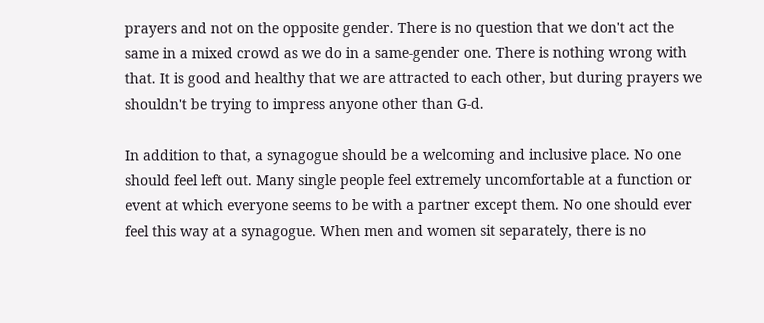prayers and not on the opposite gender. There is no question that we don't act the same in a mixed crowd as we do in a same-gender one. There is nothing wrong with that. It is good and healthy that we are attracted to each other, but during prayers we shouldn't be trying to impress anyone other than G‑d.

In addition to that, a synagogue should be a welcoming and inclusive place. No one should feel left out. Many single people feel extremely uncomfortable at a function or event at which everyone seems to be with a partner except them. No one should ever feel this way at a synagogue. When men and women sit separately, there is no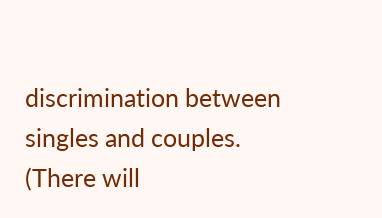discrimination between singles and couples. (There will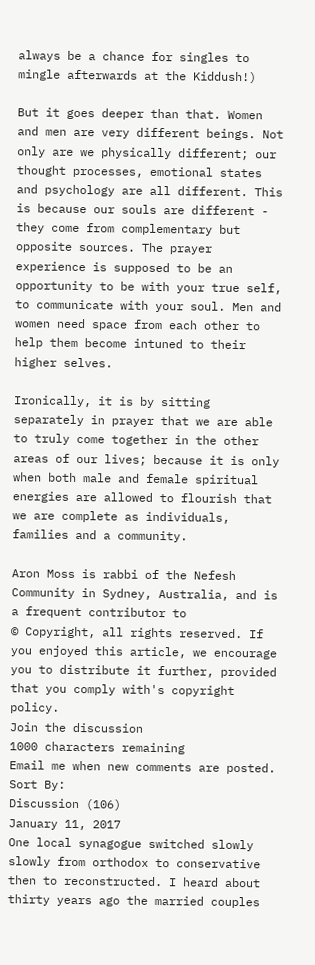always be a chance for singles to mingle afterwards at the Kiddush!)

But it goes deeper than that. Women and men are very different beings. Not only are we physically different; our thought processes, emotional states and psychology are all different. This is because our souls are different - they come from complementary but opposite sources. The prayer experience is supposed to be an opportunity to be with your true self, to communicate with your soul. Men and women need space from each other to help them become intuned to their higher selves.

Ironically, it is by sitting separately in prayer that we are able to truly come together in the other areas of our lives; because it is only when both male and female spiritual energies are allowed to flourish that we are complete as individuals, families and a community.

Aron Moss is rabbi of the Nefesh Community in Sydney, Australia, and is a frequent contributor to
© Copyright, all rights reserved. If you enjoyed this article, we encourage you to distribute it further, provided that you comply with's copyright policy.
Join the discussion
1000 characters remaining
Email me when new comments are posted.
Sort By:
Discussion (106)
January 11, 2017
One local synagogue switched slowly slowly from orthodox to conservative then to reconstructed. I heard about thirty years ago the married couples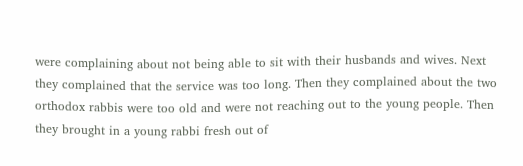were complaining about not being able to sit with their husbands and wives. Next they complained that the service was too long. Then they complained about the two orthodox rabbis were too old and were not reaching out to the young people. Then they brought in a young rabbi fresh out of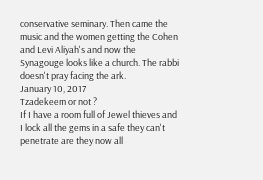conservative seminary. Then came the music and the women getting the Cohen and Levi Aliyah's and now the Synagouge looks like a church. The rabbi doesn't pray facing the ark.
January 10, 2017
Tzadekeem or not ?
If I have a room full of Jewel thieves and I lock all the gems in a safe they can't penetrate are they now all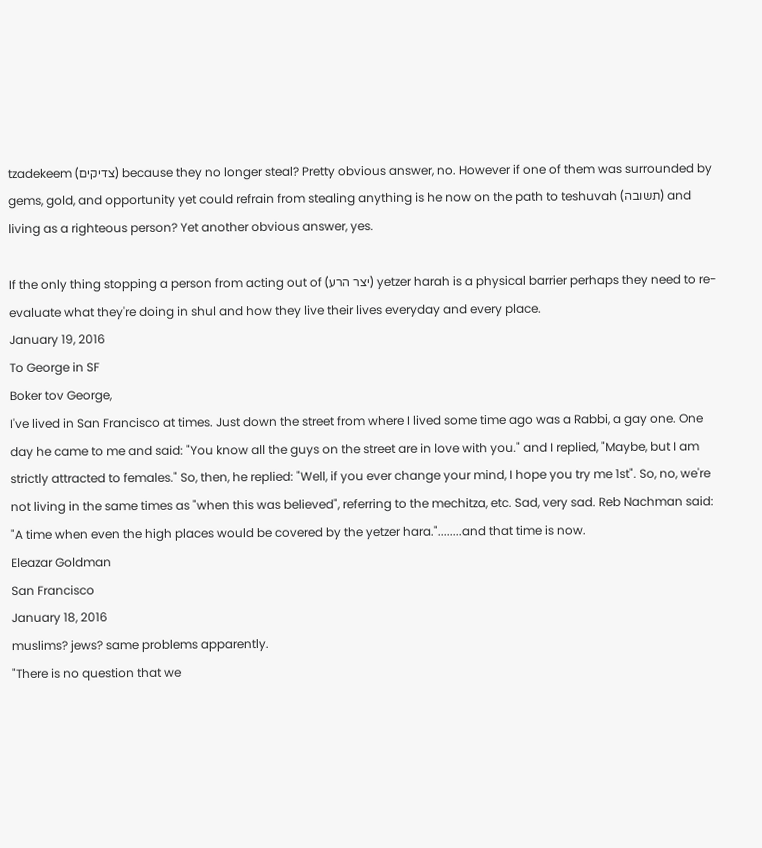tzadekeem (צדיקים) because they no longer steal? Pretty obvious answer, no. However if one of them was surrounded by gems, gold, and opportunity yet could refrain from stealing anything is he now on the path to teshuvah (תשובה) and living as a righteous person? Yet another obvious answer, yes.

If the only thing stopping a person from acting out of (יצר הרע) yetzer harah is a physical barrier perhaps they need to re-evaluate what they're doing in shul and how they live their lives everyday and every place.
January 19, 2016
To George in SF
Boker tov George,
I've lived in San Francisco at times. Just down the street from where I lived some time ago was a Rabbi, a gay one. One day he came to me and said: "You know all the guys on the street are in love with you." and I replied, "Maybe, but I am strictly attracted to females." So, then, he replied: "Well, if you ever change your mind, I hope you try me 1st". So, no, we're not living in the same times as "when this was believed", referring to the mechitza, etc. Sad, very sad. Reb Nachman said: "A time when even the high places would be covered by the yetzer hara."........and that time is now.
Eleazar Goldman
San Francisco
January 18, 2016
muslims? jews? same problems apparently.
"There is no question that we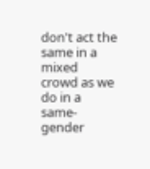don't act the same in a mixed crowd as we do in a same-gender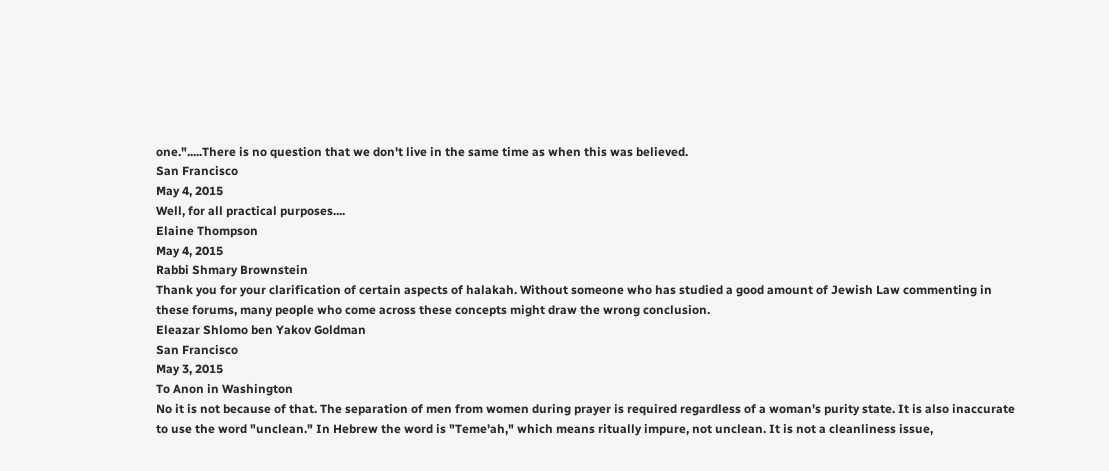one.".....There is no question that we don't live in the same time as when this was believed.
San Francisco
May 4, 2015
Well, for all practical purposes....
Elaine Thompson
May 4, 2015
Rabbi Shmary Brownstein
Thank you for your clarification of certain aspects of halakah. Without someone who has studied a good amount of Jewish Law commenting in these forums, many people who come across these concepts might draw the wrong conclusion.
Eleazar Shlomo ben Yakov Goldman
San Francisco
May 3, 2015
To Anon in Washington
No it is not because of that. The separation of men from women during prayer is required regardless of a woman's purity state. It is also inaccurate to use the word "unclean." In Hebrew the word is "Teme'ah," which means ritually impure, not unclean. It is not a cleanliness issue,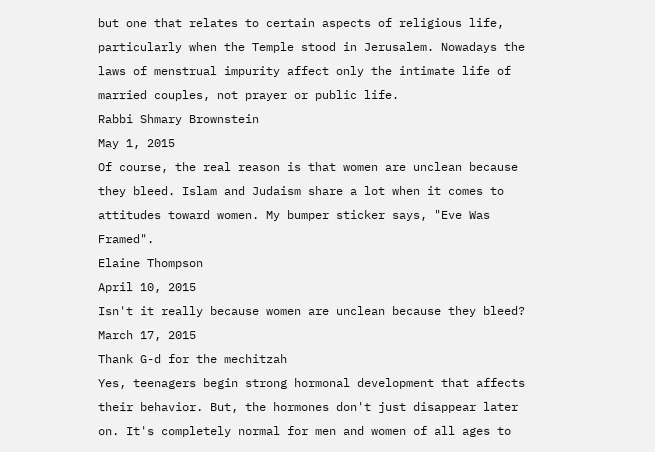but one that relates to certain aspects of religious life, particularly when the Temple stood in Jerusalem. Nowadays the laws of menstrual impurity affect only the intimate life of married couples, not prayer or public life.
Rabbi Shmary Brownstein
May 1, 2015
Of course, the real reason is that women are unclean because they bleed. Islam and Judaism share a lot when it comes to attitudes toward women. My bumper sticker says, "Eve Was Framed".
Elaine Thompson
April 10, 2015
Isn't it really because women are unclean because they bleed?
March 17, 2015
Thank G-d for the mechitzah
Yes, teenagers begin strong hormonal development that affects their behavior. But, the hormones don't just disappear later on. It's completely normal for men and women of all ages to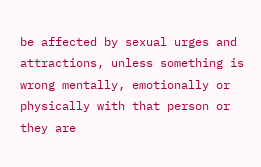be affected by sexual urges and attractions, unless something is wrong mentally, emotionally or physically with that person or they are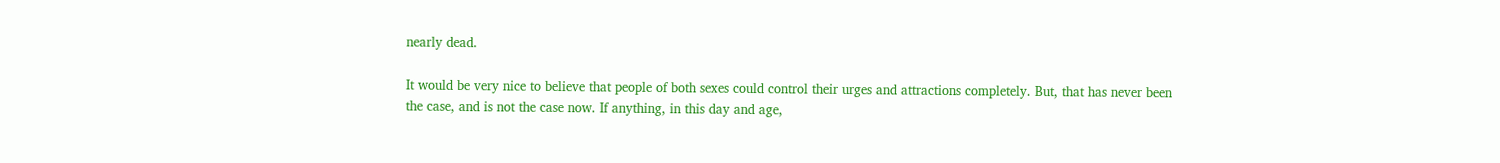nearly dead.

It would be very nice to believe that people of both sexes could control their urges and attractions completely. But, that has never been the case, and is not the case now. If anything, in this day and age,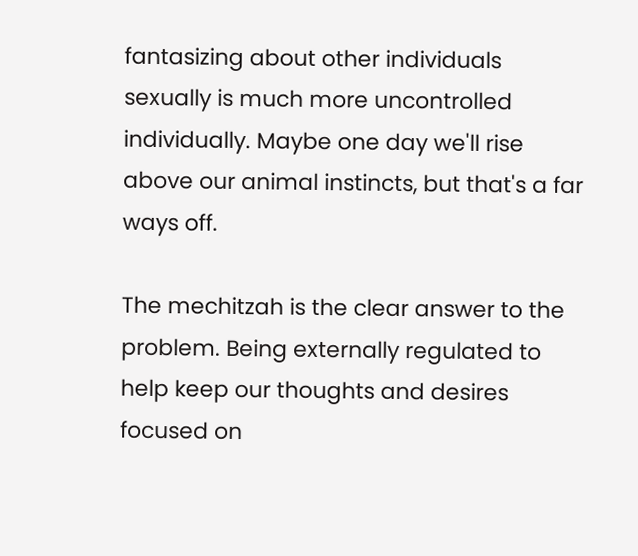fantasizing about other individuals sexually is much more uncontrolled individually. Maybe one day we'll rise above our animal instincts, but that's a far ways off.

The mechitzah is the clear answer to the problem. Being externally regulated to help keep our thoughts and desires focused on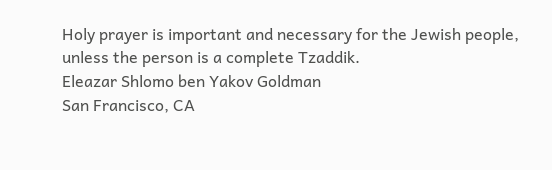Holy prayer is important and necessary for the Jewish people, unless the person is a complete Tzaddik.
Eleazar Shlomo ben Yakov Goldman
San Francisco, CA